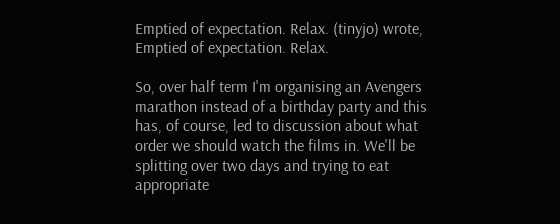Emptied of expectation. Relax. (tinyjo) wrote,
Emptied of expectation. Relax.

So, over half term I'm organising an Avengers marathon instead of a birthday party and this has, of course, led to discussion about what order we should watch the films in. We'll be splitting over two days and trying to eat appropriate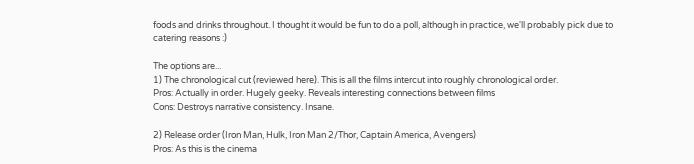foods and drinks throughout. I thought it would be fun to do a poll, although in practice, we'll probably pick due to catering reasons :)

The options are...
1) The chronological cut (reviewed here). This is all the films intercut into roughly chronological order.
Pros: Actually in order. Hugely geeky. Reveals interesting connections between films
Cons: Destroys narrative consistency. Insane.

2) Release order (Iron Man, Hulk, Iron Man 2/Thor, Captain America, Avengers)
Pros: As this is the cinema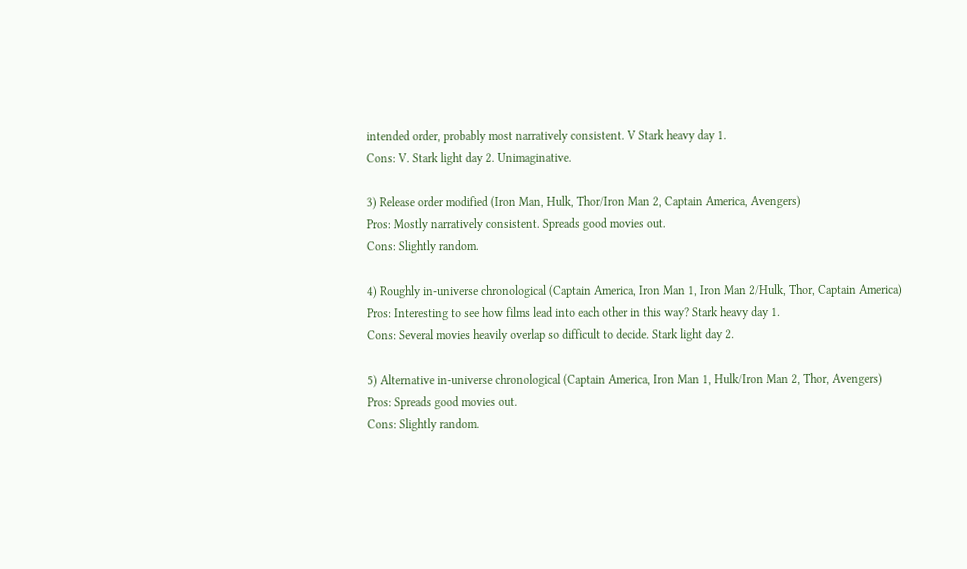intended order, probably most narratively consistent. V Stark heavy day 1.
Cons: V. Stark light day 2. Unimaginative.

3) Release order modified (Iron Man, Hulk, Thor/Iron Man 2, Captain America, Avengers)
Pros: Mostly narratively consistent. Spreads good movies out.
Cons: Slightly random.

4) Roughly in-universe chronological (Captain America, Iron Man 1, Iron Man 2/Hulk, Thor, Captain America)
Pros: Interesting to see how films lead into each other in this way? Stark heavy day 1.
Cons: Several movies heavily overlap so difficult to decide. Stark light day 2.

5) Alternative in-universe chronological (Captain America, Iron Man 1, Hulk/Iron Man 2, Thor, Avengers)
Pros: Spreads good movies out.
Cons: Slightly random.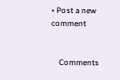• Post a new comment


    Comments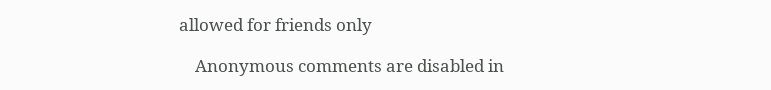allowed for friends only

    Anonymous comments are disabled in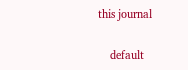this journal

    default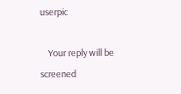userpic

    Your reply will be screened